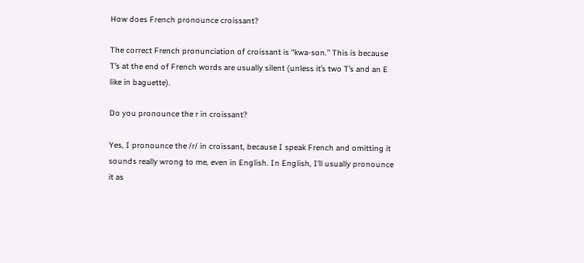How does French pronounce croissant?

The correct French pronunciation of croissant is “kwa-son.” This is because T’s at the end of French words are usually silent (unless it’s two T’s and an E like in baguette).

Do you pronounce the r in croissant?

Yes, I pronounce the /r/ in croissant, because I speak French and omitting it sounds really wrong to me, even in English. In English, I’ll usually pronounce it as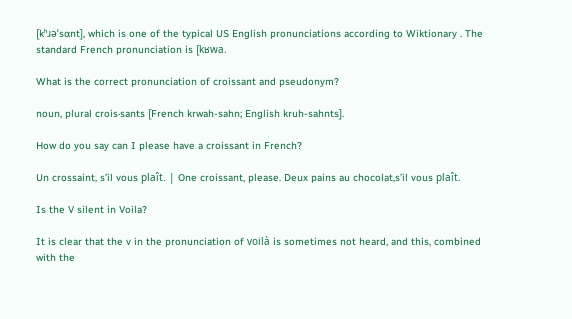[kʰɹəˈsɑnt], which is one of the typical US English pronunciations according to Wiktionary . The standard French pronunciation is [kʁwa.

What is the correct pronunciation of croissant and pseudonym?

noun, plural crois·sants [French krwah-sahn; English kruh-sahnts].

How do you say can I please have a croissant in French?

Un crossaint, s’il vous plaît. | One croissant, please. Deux pains au chocolat,s’il vous plaît.

Is the V silent in Voila?

It is clear that the v in the pronunciation of voilà is sometimes not heard, and this, combined with the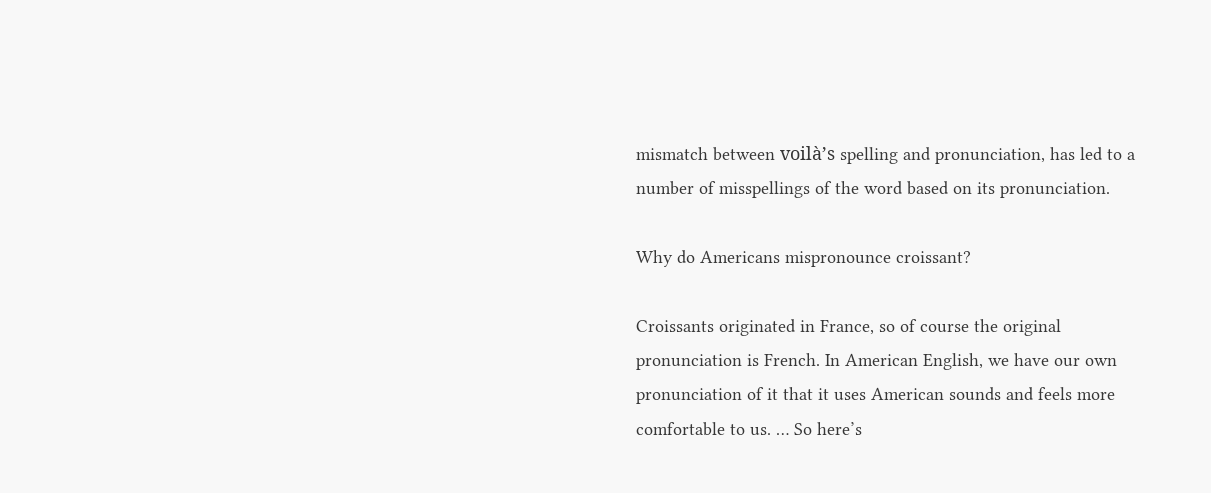mismatch between voilà’s spelling and pronunciation, has led to a number of misspellings of the word based on its pronunciation.

Why do Americans mispronounce croissant?

Croissants originated in France, so of course the original pronunciation is French. In American English, we have our own pronunciation of it that it uses American sounds and feels more comfortable to us. … So here’s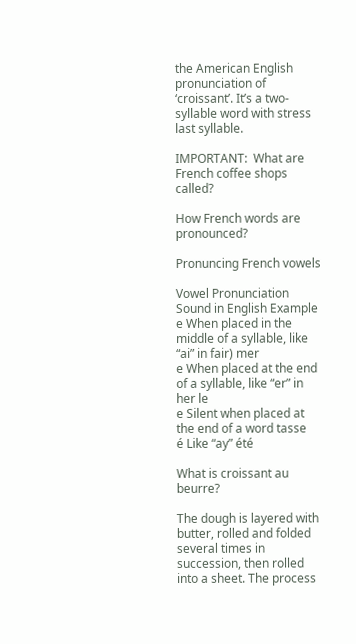the American English pronunciation of ‘croissant’. It’s a two-syllable word with stress last syllable.

IMPORTANT:  What are French coffee shops called?

How French words are pronounced?

Pronuncing French vowels

Vowel Pronunciation Sound in English Example
e When placed in the middle of a syllable, like “ai” in fair) mer
e When placed at the end of a syllable, like “er” in her le
e Silent when placed at the end of a word tasse
é Like “ay” été

What is croissant au beurre?

The dough is layered with butter, rolled and folded several times in succession, then rolled into a sheet. The process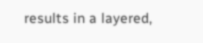results in a layered,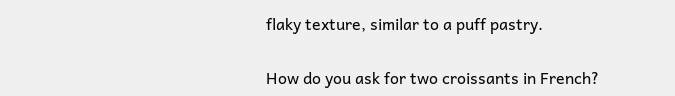flaky texture, similar to a puff pastry.

How do you ask for two croissants in French?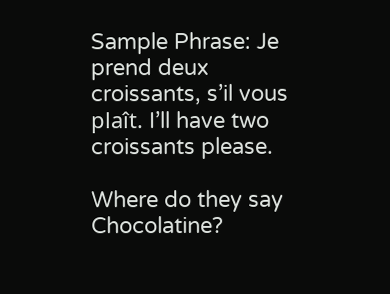Sample Phrase: Je prend deux croissants, s’il vous plaît. I’ll have two croissants please.

Where do they say Chocolatine?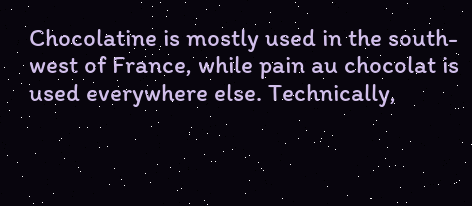Chocolatine is mostly used in the south-west of France, while pain au chocolat is used everywhere else. Technically,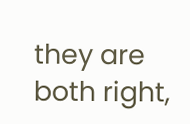they are both right,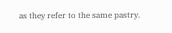as they refer to the same pastry.